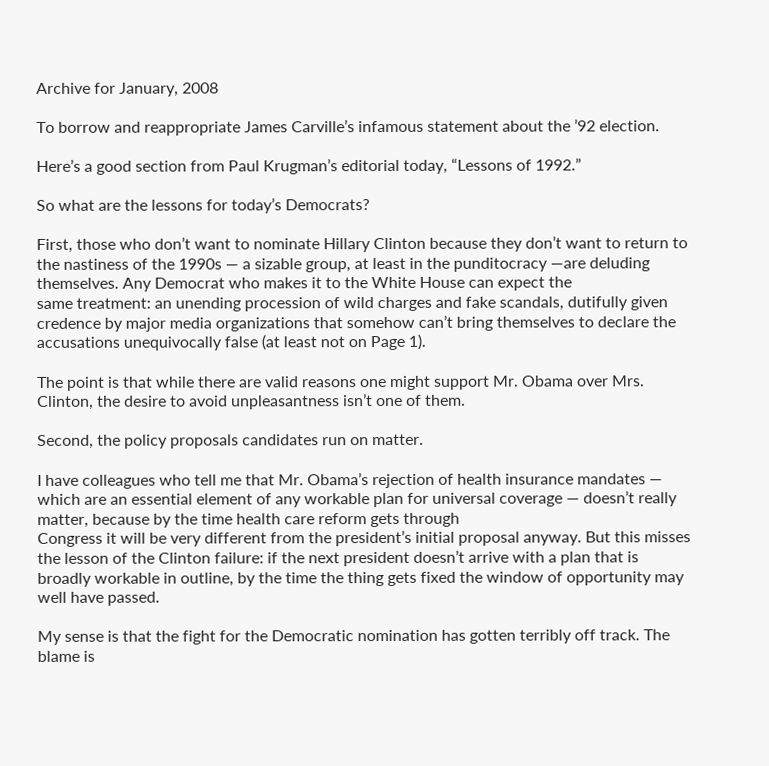Archive for January, 2008

To borrow and reappropriate James Carville’s infamous statement about the ’92 election.

Here’s a good section from Paul Krugman’s editorial today, “Lessons of 1992.”

So what are the lessons for today’s Democrats?

First, those who don’t want to nominate Hillary Clinton because they don’t want to return to the nastiness of the 1990s — a sizable group, at least in the punditocracy —are deluding themselves. Any Democrat who makes it to the White House can expect the
same treatment: an unending procession of wild charges and fake scandals, dutifully given credence by major media organizations that somehow can’t bring themselves to declare the accusations unequivocally false (at least not on Page 1).

The point is that while there are valid reasons one might support Mr. Obama over Mrs. Clinton, the desire to avoid unpleasantness isn’t one of them.

Second, the policy proposals candidates run on matter.

I have colleagues who tell me that Mr. Obama’s rejection of health insurance mandates — which are an essential element of any workable plan for universal coverage — doesn’t really matter, because by the time health care reform gets through
Congress it will be very different from the president’s initial proposal anyway. But this misses the lesson of the Clinton failure: if the next president doesn’t arrive with a plan that is broadly workable in outline, by the time the thing gets fixed the window of opportunity may well have passed.

My sense is that the fight for the Democratic nomination has gotten terribly off track. The blame is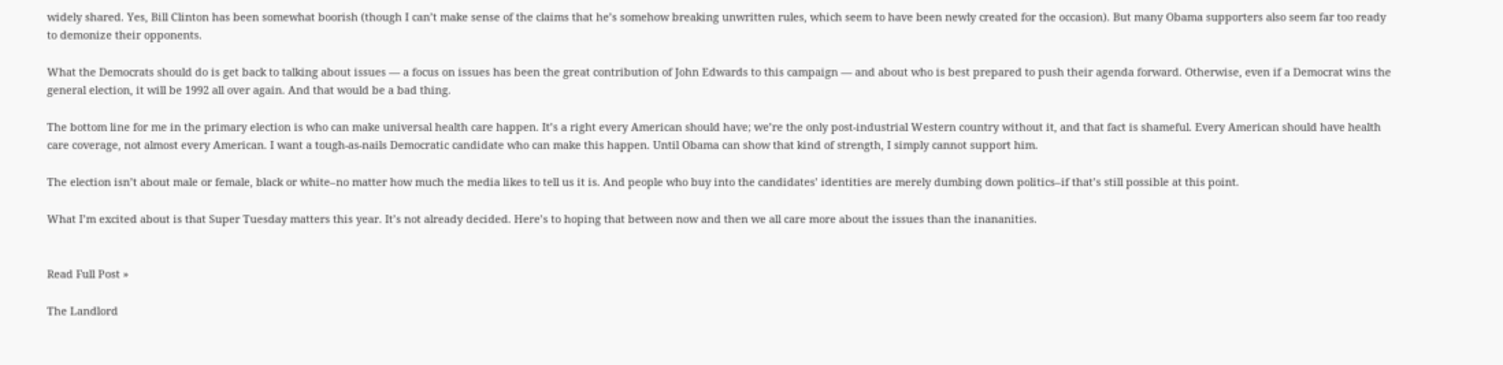widely shared. Yes, Bill Clinton has been somewhat boorish (though I can’t make sense of the claims that he’s somehow breaking unwritten rules, which seem to have been newly created for the occasion). But many Obama supporters also seem far too ready to demonize their opponents.

What the Democrats should do is get back to talking about issues — a focus on issues has been the great contribution of John Edwards to this campaign — and about who is best prepared to push their agenda forward. Otherwise, even if a Democrat wins the general election, it will be 1992 all over again. And that would be a bad thing.

The bottom line for me in the primary election is who can make universal health care happen. It’s a right every American should have; we’re the only post-industrial Western country without it, and that fact is shameful. Every American should have health care coverage, not almost every American. I want a tough-as-nails Democratic candidate who can make this happen. Until Obama can show that kind of strength, I simply cannot support him.

The election isn’t about male or female, black or white–no matter how much the media likes to tell us it is. And people who buy into the candidates’ identities are merely dumbing down politics–if that’s still possible at this point.

What I’m excited about is that Super Tuesday matters this year. It’s not already decided. Here’s to hoping that between now and then we all care more about the issues than the inananities.


Read Full Post »

The Landlord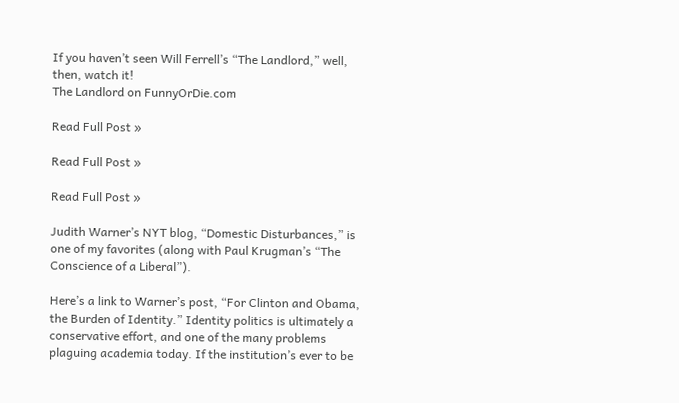If you haven’t seen Will Ferrell’s “The Landlord,” well, then, watch it!
The Landlord on FunnyOrDie.com

Read Full Post »

Read Full Post »

Read Full Post »

Judith Warner’s NYT blog, “Domestic Disturbances,” is one of my favorites (along with Paul Krugman’s “The Conscience of a Liberal”).

Here’s a link to Warner’s post, “For Clinton and Obama, the Burden of Identity.” Identity politics is ultimately a conservative effort, and one of the many problems plaguing academia today. If the institution’s ever to be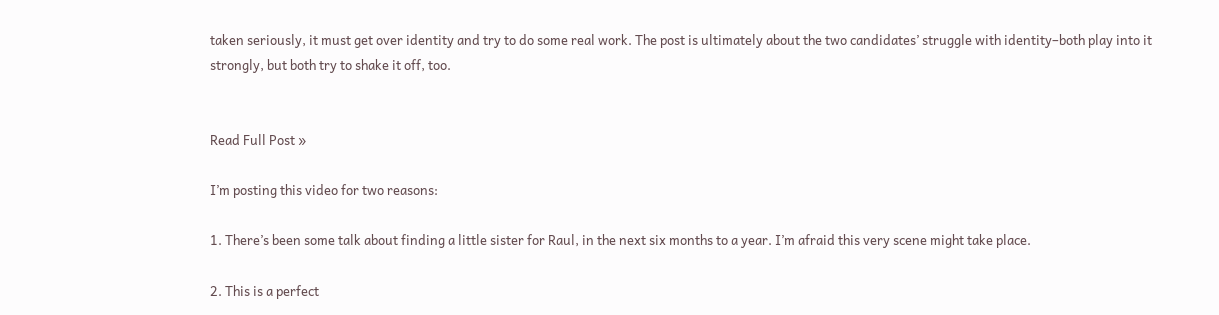taken seriously, it must get over identity and try to do some real work. The post is ultimately about the two candidates’ struggle with identity–both play into it strongly, but both try to shake it off, too.


Read Full Post »

I’m posting this video for two reasons:

1. There’s been some talk about finding a little sister for Raul, in the next six months to a year. I’m afraid this very scene might take place.

2. This is a perfect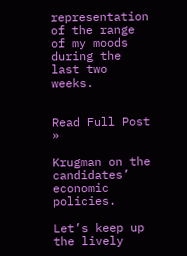representation of the range of my moods during the last two weeks.


Read Full Post »

Krugman on the candidates’ economic policies.

Let’s keep up the lively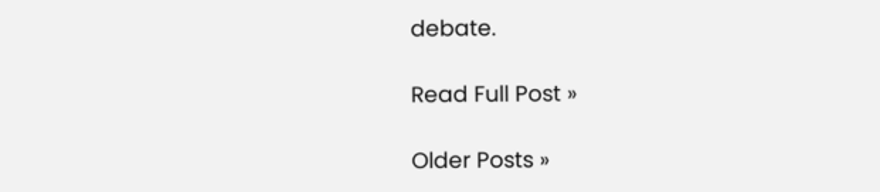debate.

Read Full Post »

Older Posts »